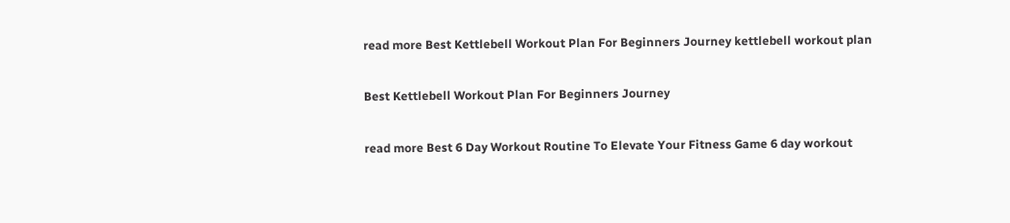read more Best Kettlebell Workout Plan For Beginners Journey kettlebell workout plan

Best Kettlebell Workout Plan For Beginners Journey

read more Best 6 Day Workout Routine To Elevate Your Fitness Game 6 day workout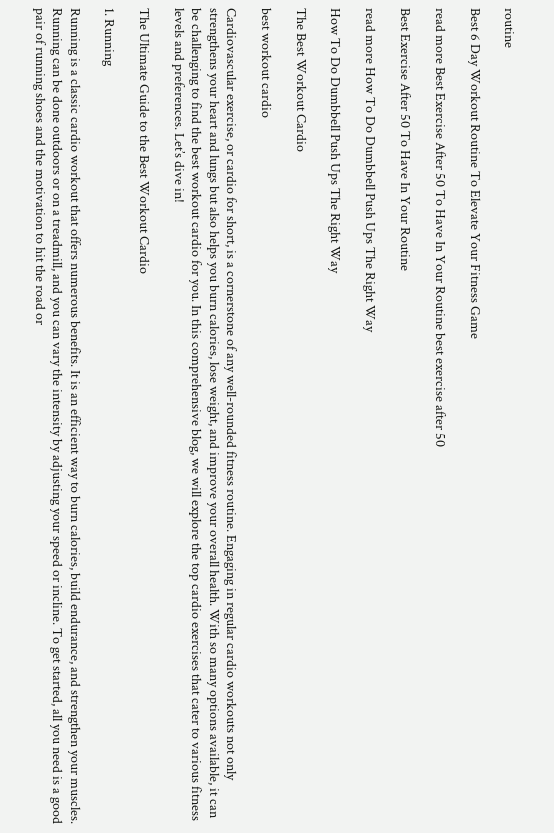routine

Best 6 Day Workout Routine To Elevate Your Fitness Game

read more Best Exercise After 50 To Have In Your Routine best exercise after 50

Best Exercise After 50 To Have In Your Routine

read more How To Do Dumbbell Push Ups The Right Way

How To Do Dumbbell Push Ups The Right Way

The Best Workout Cardio

best workout cardio

Cardiovascular exercise, or cardio for short, is a cornerstone of any well-rounded fitness routine. Engaging in regular cardio workouts not only strengthens your heart and lungs but also helps you burn calories, lose weight, and improve your overall health. With so many options available, it can be challenging to find the best workout cardio for you. In this comprehensive blog, we will explore the top cardio exercises that cater to various fitness levels and preferences. Let’s dive in!

The Ultimate Guide to the Best Workout Cardio

1. Running

Running is a classic cardio workout that offers numerous benefits. It is an efficient way to burn calories, build endurance, and strengthen your muscles. Running can be done outdoors or on a treadmill, and you can vary the intensity by adjusting your speed or incline. To get started, all you need is a good pair of running shoes and the motivation to hit the road or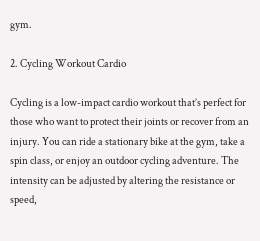gym.

2. Cycling Workout Cardio

Cycling is a low-impact cardio workout that’s perfect for those who want to protect their joints or recover from an injury. You can ride a stationary bike at the gym, take a spin class, or enjoy an outdoor cycling adventure. The intensity can be adjusted by altering the resistance or speed,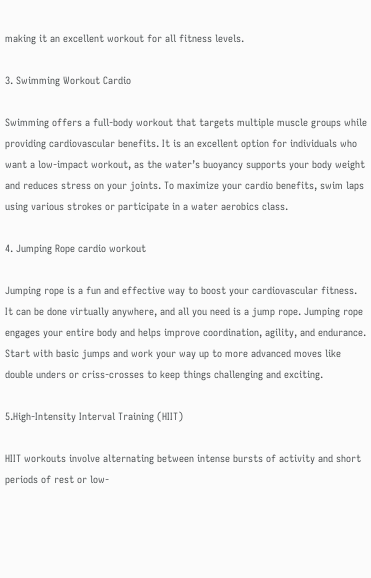making it an excellent workout for all fitness levels.

3. Swimming Workout Cardio

Swimming offers a full-body workout that targets multiple muscle groups while providing cardiovascular benefits. It is an excellent option for individuals who want a low-impact workout, as the water’s buoyancy supports your body weight and reduces stress on your joints. To maximize your cardio benefits, swim laps using various strokes or participate in a water aerobics class.

4. Jumping Rope cardio workout

Jumping rope is a fun and effective way to boost your cardiovascular fitness. It can be done virtually anywhere, and all you need is a jump rope. Jumping rope engages your entire body and helps improve coordination, agility, and endurance. Start with basic jumps and work your way up to more advanced moves like double unders or criss-crosses to keep things challenging and exciting.

5.High-Intensity Interval Training (HIIT)

HIIT workouts involve alternating between intense bursts of activity and short periods of rest or low-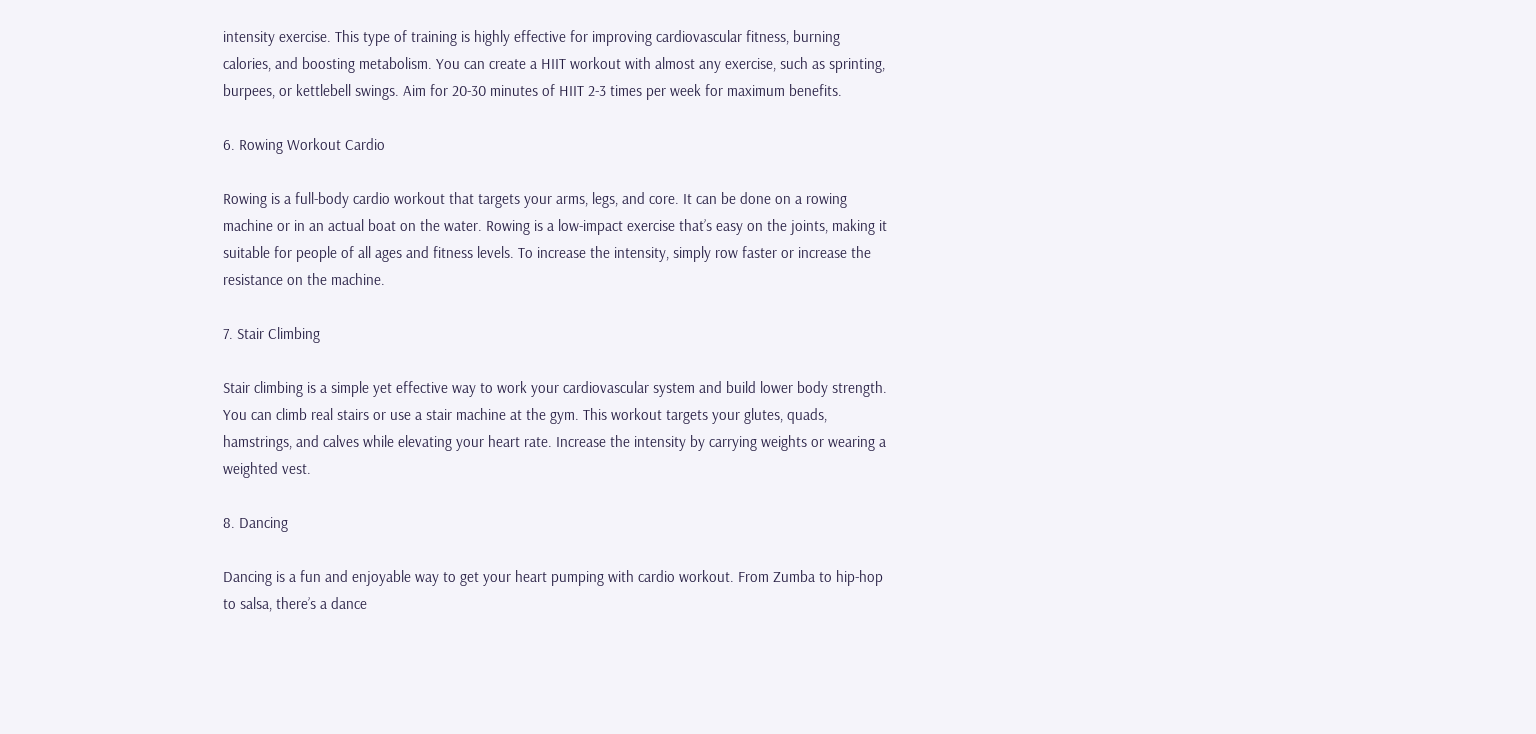intensity exercise. This type of training is highly effective for improving cardiovascular fitness, burning calories, and boosting metabolism. You can create a HIIT workout with almost any exercise, such as sprinting, burpees, or kettlebell swings. Aim for 20-30 minutes of HIIT 2-3 times per week for maximum benefits.

6. Rowing Workout Cardio

Rowing is a full-body cardio workout that targets your arms, legs, and core. It can be done on a rowing machine or in an actual boat on the water. Rowing is a low-impact exercise that’s easy on the joints, making it suitable for people of all ages and fitness levels. To increase the intensity, simply row faster or increase the resistance on the machine.

7. Stair Climbing

Stair climbing is a simple yet effective way to work your cardiovascular system and build lower body strength. You can climb real stairs or use a stair machine at the gym. This workout targets your glutes, quads, hamstrings, and calves while elevating your heart rate. Increase the intensity by carrying weights or wearing a weighted vest.

8. Dancing

Dancing is a fun and enjoyable way to get your heart pumping with cardio workout. From Zumba to hip-hop to salsa, there’s a dance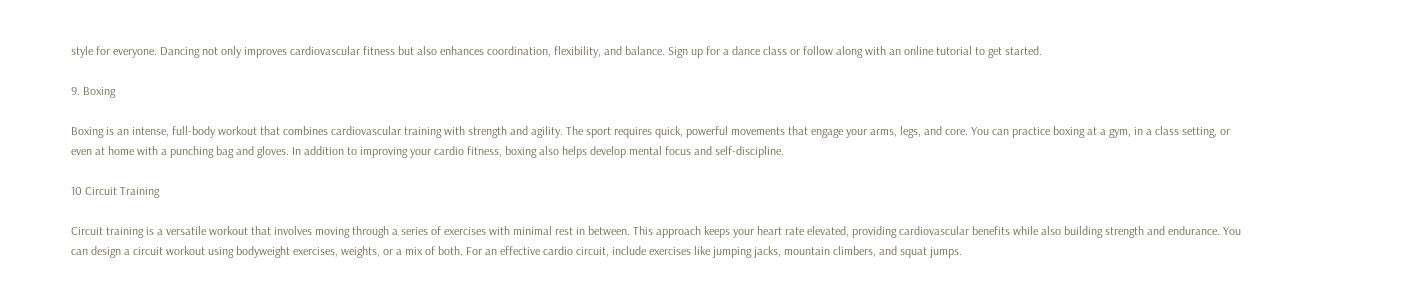style for everyone. Dancing not only improves cardiovascular fitness but also enhances coordination, flexibility, and balance. Sign up for a dance class or follow along with an online tutorial to get started.

9. Boxing

Boxing is an intense, full-body workout that combines cardiovascular training with strength and agility. The sport requires quick, powerful movements that engage your arms, legs, and core. You can practice boxing at a gym, in a class setting, or even at home with a punching bag and gloves. In addition to improving your cardio fitness, boxing also helps develop mental focus and self-discipline.

10 Circuit Training

Circuit training is a versatile workout that involves moving through a series of exercises with minimal rest in between. This approach keeps your heart rate elevated, providing cardiovascular benefits while also building strength and endurance. You can design a circuit workout using bodyweight exercises, weights, or a mix of both. For an effective cardio circuit, include exercises like jumping jacks, mountain climbers, and squat jumps.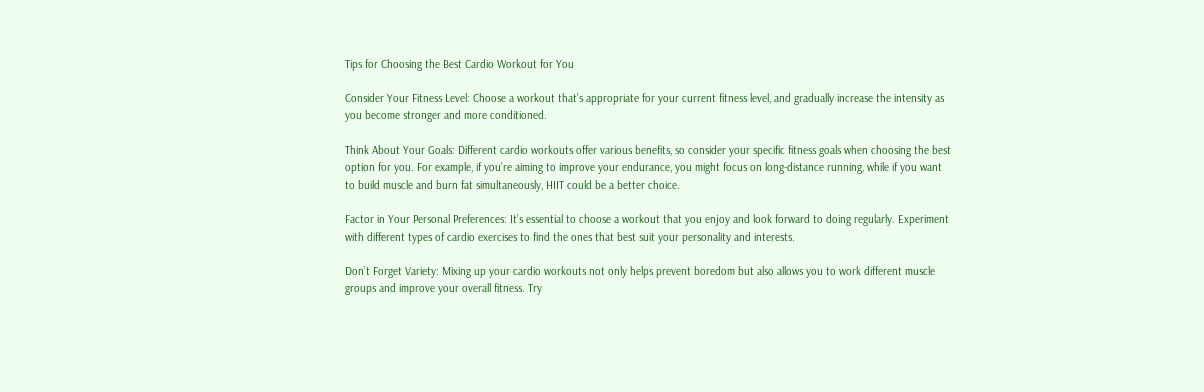Tips for Choosing the Best Cardio Workout for You

Consider Your Fitness Level: Choose a workout that’s appropriate for your current fitness level, and gradually increase the intensity as you become stronger and more conditioned.

Think About Your Goals: Different cardio workouts offer various benefits, so consider your specific fitness goals when choosing the best option for you. For example, if you’re aiming to improve your endurance, you might focus on long-distance running, while if you want to build muscle and burn fat simultaneously, HIIT could be a better choice.

Factor in Your Personal Preferences: It’s essential to choose a workout that you enjoy and look forward to doing regularly. Experiment with different types of cardio exercises to find the ones that best suit your personality and interests.

Don’t Forget Variety: Mixing up your cardio workouts not only helps prevent boredom but also allows you to work different muscle groups and improve your overall fitness. Try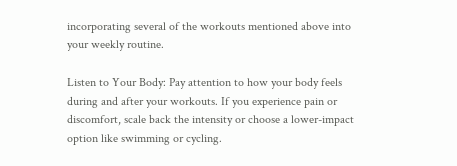incorporating several of the workouts mentioned above into your weekly routine.

Listen to Your Body: Pay attention to how your body feels during and after your workouts. If you experience pain or discomfort, scale back the intensity or choose a lower-impact option like swimming or cycling.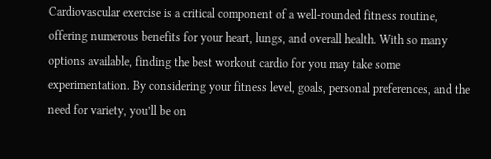Cardiovascular exercise is a critical component of a well-rounded fitness routine, offering numerous benefits for your heart, lungs, and overall health. With so many options available, finding the best workout cardio for you may take some experimentation. By considering your fitness level, goals, personal preferences, and the need for variety, you’ll be on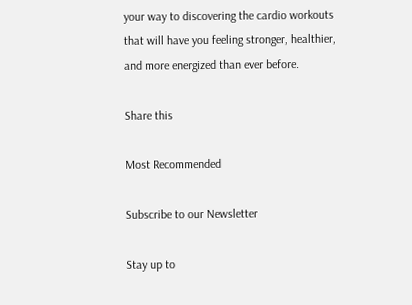your way to discovering the cardio workouts that will have you feeling stronger, healthier, and more energized than ever before.

Share this

Most Recommended

Subscribe to our Newsletter

Stay up to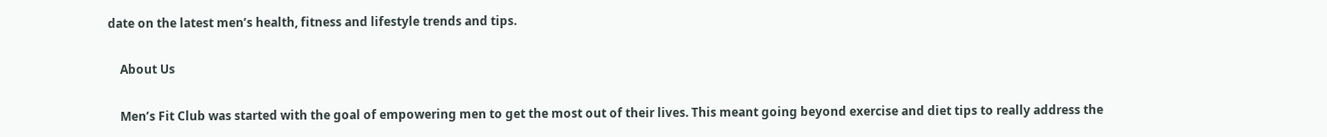date on the latest men’s health, fitness and lifestyle trends and tips.

    About Us

    Men’s Fit Club was started with the goal of empowering men to get the most out of their lives. This meant going beyond exercise and diet tips to really address the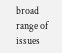broad range of issues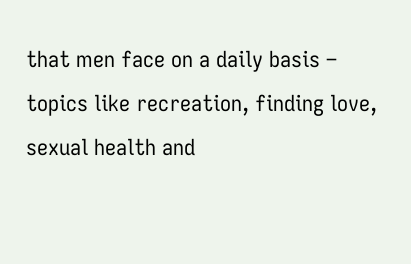that men face on a daily basis – topics like recreation, finding love, sexual health and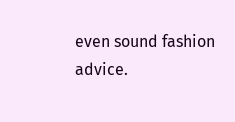even sound fashion advice.